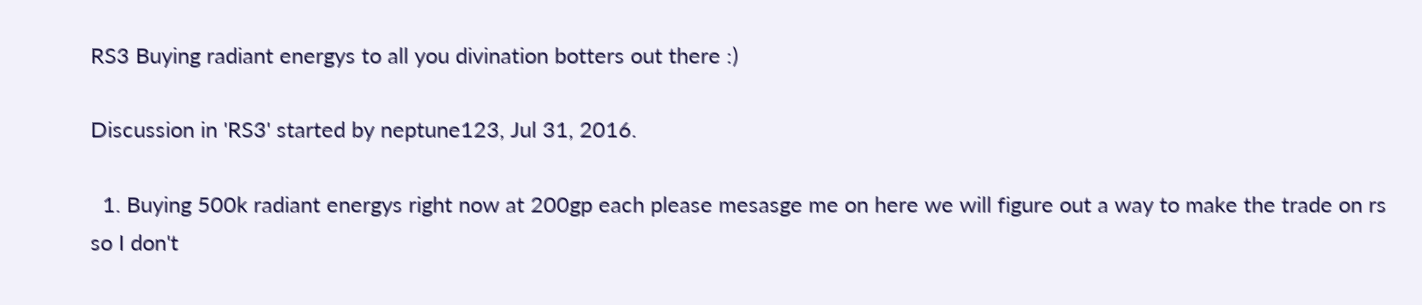RS3 Buying radiant energys to all you divination botters out there :)

Discussion in 'RS3' started by neptune123, Jul 31, 2016.

  1. Buying 500k radiant energys right now at 200gp each please mesasge me on here we will figure out a way to make the trade on rs so I don't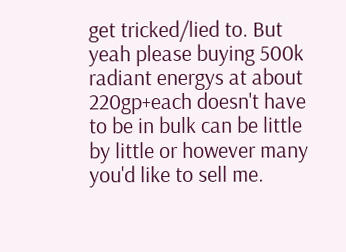get tricked/lied to. But yeah please buying 500k radiant energys at about 220gp+each doesn't have to be in bulk can be little by little or however many you'd like to sell me.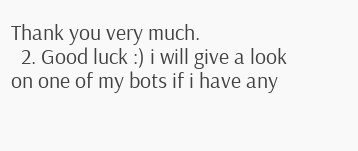Thank you very much.
  2. Good luck :) i will give a look on one of my bots if i have any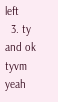left
  3. ty and ok tyvm yeah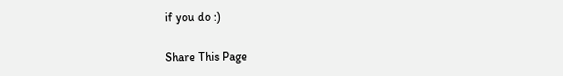if you do :)

Share This Page